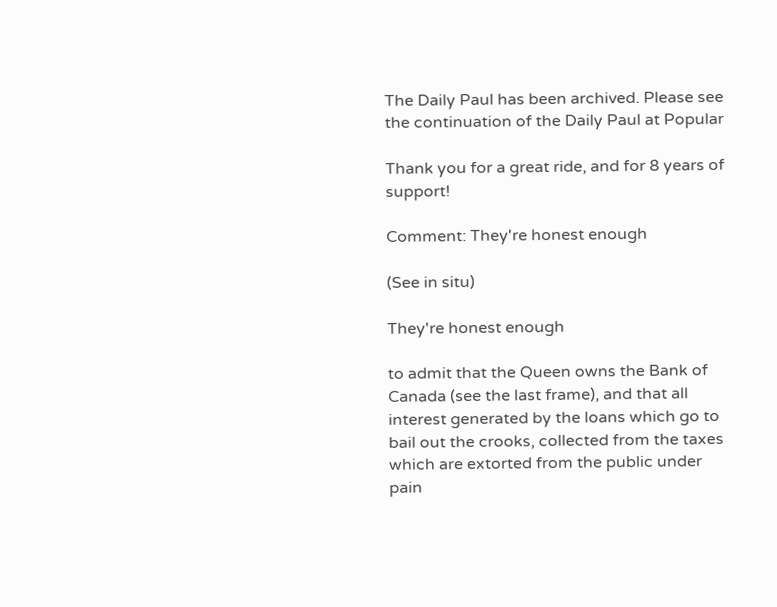The Daily Paul has been archived. Please see the continuation of the Daily Paul at Popular

Thank you for a great ride, and for 8 years of support!

Comment: They're honest enough

(See in situ)

They're honest enough

to admit that the Queen owns the Bank of Canada (see the last frame), and that all interest generated by the loans which go to bail out the crooks, collected from the taxes which are extorted from the public under pain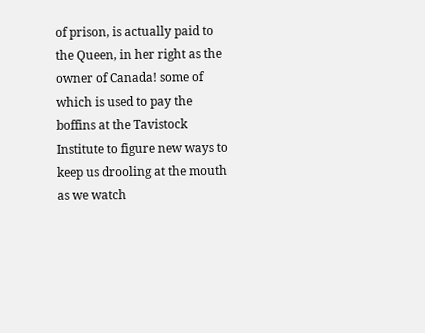of prison, is actually paid to the Queen, in her right as the owner of Canada! some of which is used to pay the boffins at the Tavistock Institute to figure new ways to keep us drooling at the mouth as we watch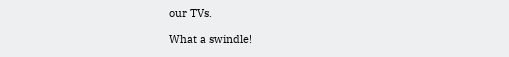our TVs.

What a swindle!